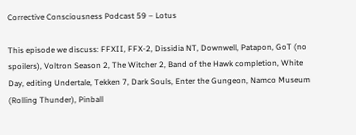Corrective Consciousness Podcast 59 – Lotus

This episode we discuss: FFXII, FFX-2, Dissidia NT, Downwell, Patapon, GoT (no spoilers), Voltron Season 2, The Witcher 2, Band of the Hawk completion, White Day, editing Undertale, Tekken 7, Dark Souls, Enter the Gungeon, Namco Museum (Rolling Thunder), Pinball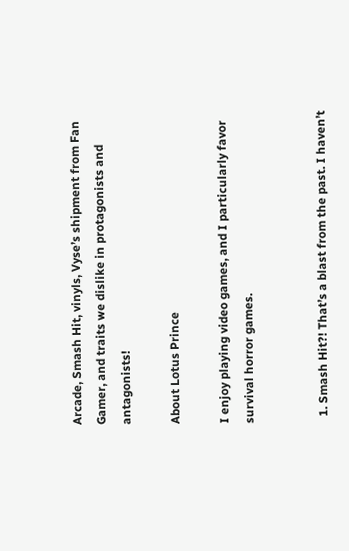Arcade, Smash Hit, vinyls, Vyse’s shipment from Fan Gamer, and traits we dislike in protagonists and antagonists!

About Lotus Prince

I enjoy playing video games, and I particularly favor survival horror games.


  1. Smash Hit?! That’s a blast from the past. I haven’t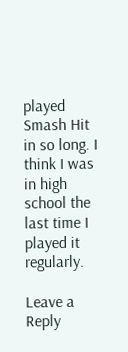played Smash Hit in so long. I think I was in high school the last time I played it regularly.

Leave a Reply